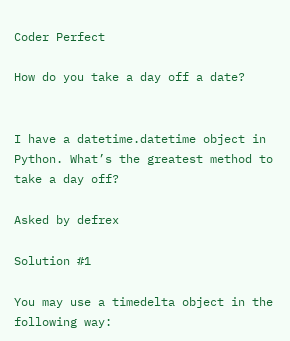Coder Perfect

How do you take a day off a date?


I have a datetime.datetime object in Python. What’s the greatest method to take a day off?

Asked by defrex

Solution #1

You may use a timedelta object in the following way: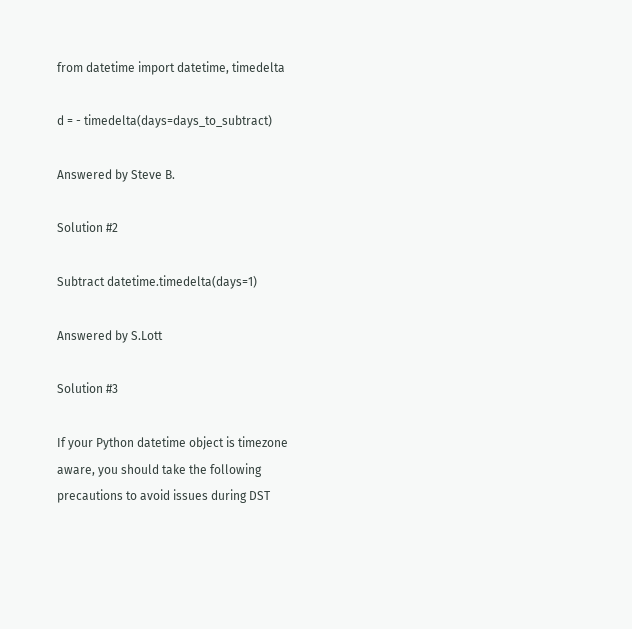from datetime import datetime, timedelta

d = - timedelta(days=days_to_subtract)

Answered by Steve B.

Solution #2

Subtract datetime.timedelta(days=1)

Answered by S.Lott

Solution #3

If your Python datetime object is timezone aware, you should take the following precautions to avoid issues during DST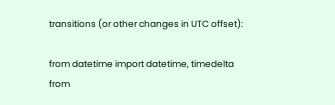transitions (or other changes in UTC offset):

from datetime import datetime, timedelta
from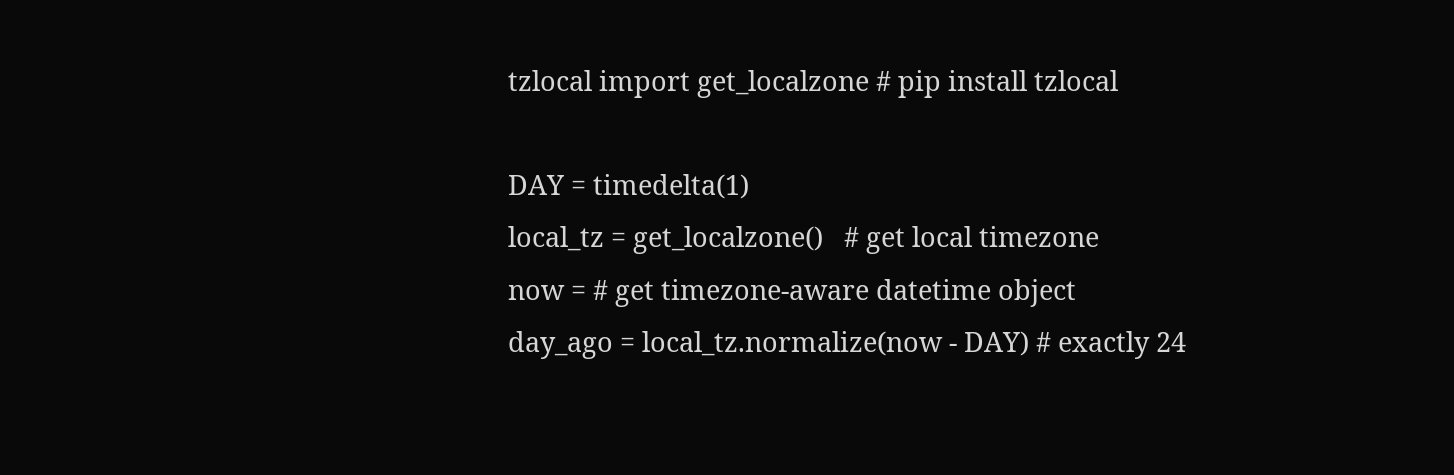tzlocal import get_localzone # pip install tzlocal

DAY = timedelta(1)
local_tz = get_localzone()   # get local timezone
now = # get timezone-aware datetime object
day_ago = local_tz.normalize(now - DAY) # exactly 24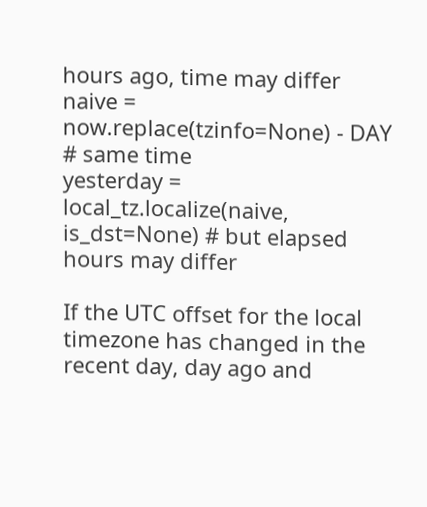hours ago, time may differ
naive = now.replace(tzinfo=None) - DAY # same time
yesterday = local_tz.localize(naive, is_dst=None) # but elapsed hours may differ

If the UTC offset for the local timezone has changed in the recent day, day ago and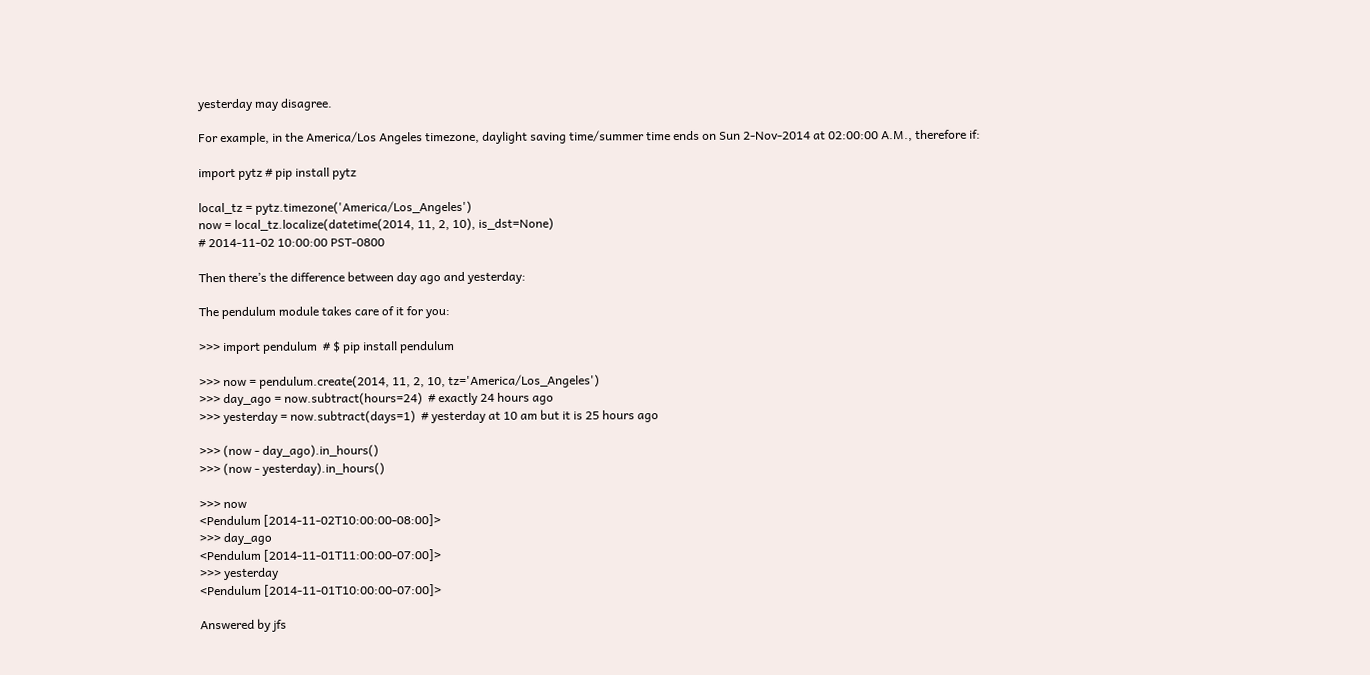yesterday may disagree.

For example, in the America/Los Angeles timezone, daylight saving time/summer time ends on Sun 2-Nov-2014 at 02:00:00 A.M., therefore if:

import pytz # pip install pytz

local_tz = pytz.timezone('America/Los_Angeles')
now = local_tz.localize(datetime(2014, 11, 2, 10), is_dst=None)
# 2014-11-02 10:00:00 PST-0800

Then there’s the difference between day ago and yesterday:

The pendulum module takes care of it for you:

>>> import pendulum  # $ pip install pendulum

>>> now = pendulum.create(2014, 11, 2, 10, tz='America/Los_Angeles')
>>> day_ago = now.subtract(hours=24)  # exactly 24 hours ago
>>> yesterday = now.subtract(days=1)  # yesterday at 10 am but it is 25 hours ago

>>> (now - day_ago).in_hours()
>>> (now - yesterday).in_hours()

>>> now
<Pendulum [2014-11-02T10:00:00-08:00]>
>>> day_ago
<Pendulum [2014-11-01T11:00:00-07:00]>
>>> yesterday
<Pendulum [2014-11-01T10:00:00-07:00]>

Answered by jfs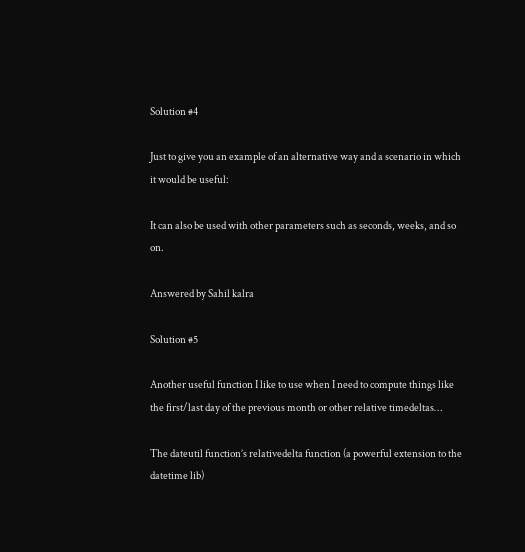Solution #4

Just to give you an example of an alternative way and a scenario in which it would be useful:

It can also be used with other parameters such as seconds, weeks, and so on.

Answered by Sahil kalra

Solution #5

Another useful function I like to use when I need to compute things like the first/last day of the previous month or other relative timedeltas…

The dateutil function’s relativedelta function (a powerful extension to the datetime lib)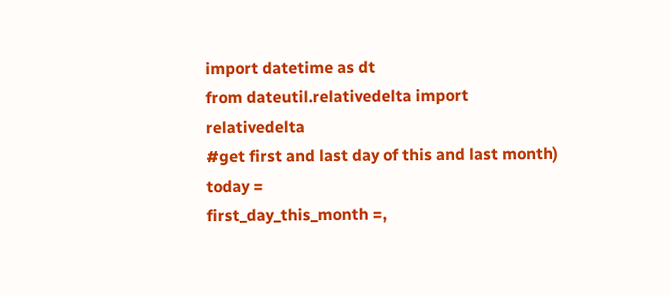import datetime as dt
from dateutil.relativedelta import relativedelta
#get first and last day of this and last month)
today =
first_day_this_month =,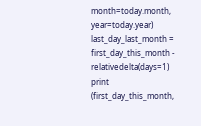month=today.month, year=today.year)
last_day_last_month = first_day_this_month - relativedelta(days=1)
print (first_day_this_month,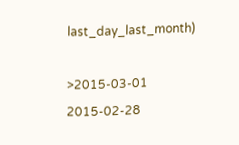last_day_last_month)

>2015-03-01 2015-02-28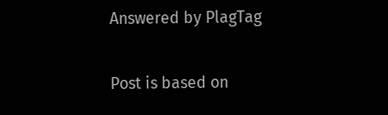Answered by PlagTag

Post is based on